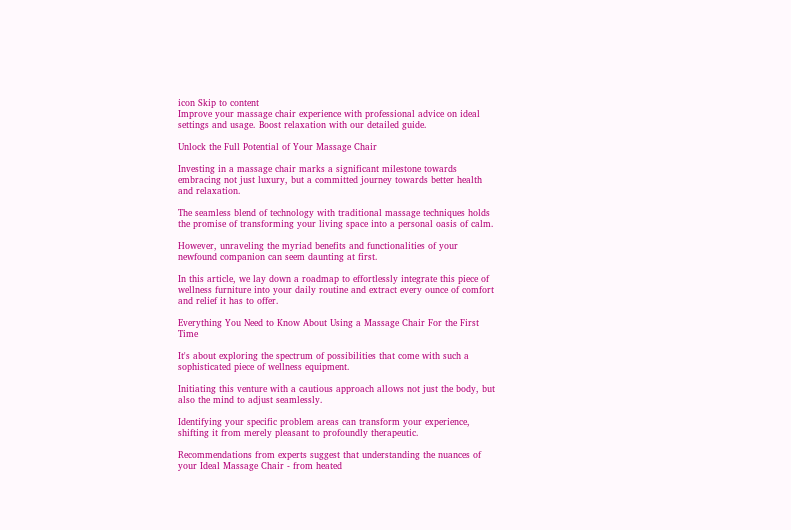icon Skip to content
Improve your massage chair experience with professional advice on ideal settings and usage. Boost relaxation with our detailed guide.

Unlock the Full Potential of Your Massage Chair

Investing in a massage chair marks a significant milestone towards embracing not just luxury, but a committed journey towards better health and relaxation.

The seamless blend of technology with traditional massage techniques holds the promise of transforming your living space into a personal oasis of calm.

However, unraveling the myriad benefits and functionalities of your newfound companion can seem daunting at first.

In this article, we lay down a roadmap to effortlessly integrate this piece of wellness furniture into your daily routine and extract every ounce of comfort and relief it has to offer.

Everything You Need to Know About Using a Massage Chair For the First Time

It's about exploring the spectrum of possibilities that come with such a sophisticated piece of wellness equipment.

Initiating this venture with a cautious approach allows not just the body, but also the mind to adjust seamlessly.

Identifying your specific problem areas can transform your experience, shifting it from merely pleasant to profoundly therapeutic.

Recommendations from experts suggest that understanding the nuances of your Ideal Massage Chair - from heated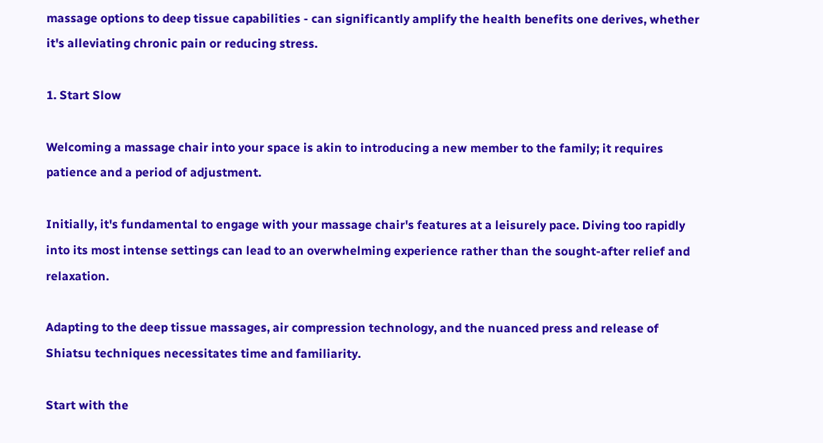massage options to deep tissue capabilities - can significantly amplify the health benefits one derives, whether it's alleviating chronic pain or reducing stress.

1. Start Slow

Welcoming a massage chair into your space is akin to introducing a new member to the family; it requires patience and a period of adjustment.

Initially, it's fundamental to engage with your massage chair's features at a leisurely pace. Diving too rapidly into its most intense settings can lead to an overwhelming experience rather than the sought-after relief and relaxation.

Adapting to the deep tissue massages, air compression technology, and the nuanced press and release of Shiatsu techniques necessitates time and familiarity.

Start with the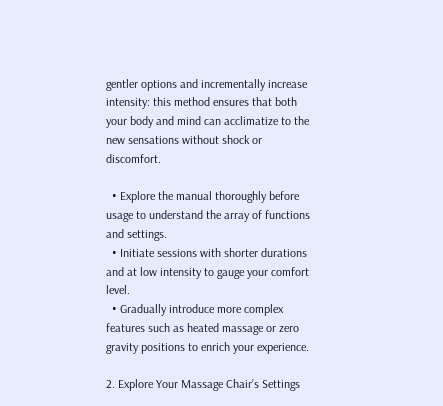gentler options and incrementally increase intensity: this method ensures that both your body and mind can acclimatize to the new sensations without shock or discomfort.

  • Explore the manual thoroughly before usage to understand the array of functions and settings.
  • Initiate sessions with shorter durations and at low intensity to gauge your comfort level.
  • Gradually introduce more complex features such as heated massage or zero gravity positions to enrich your experience.

2. Explore Your Massage Chair’s Settings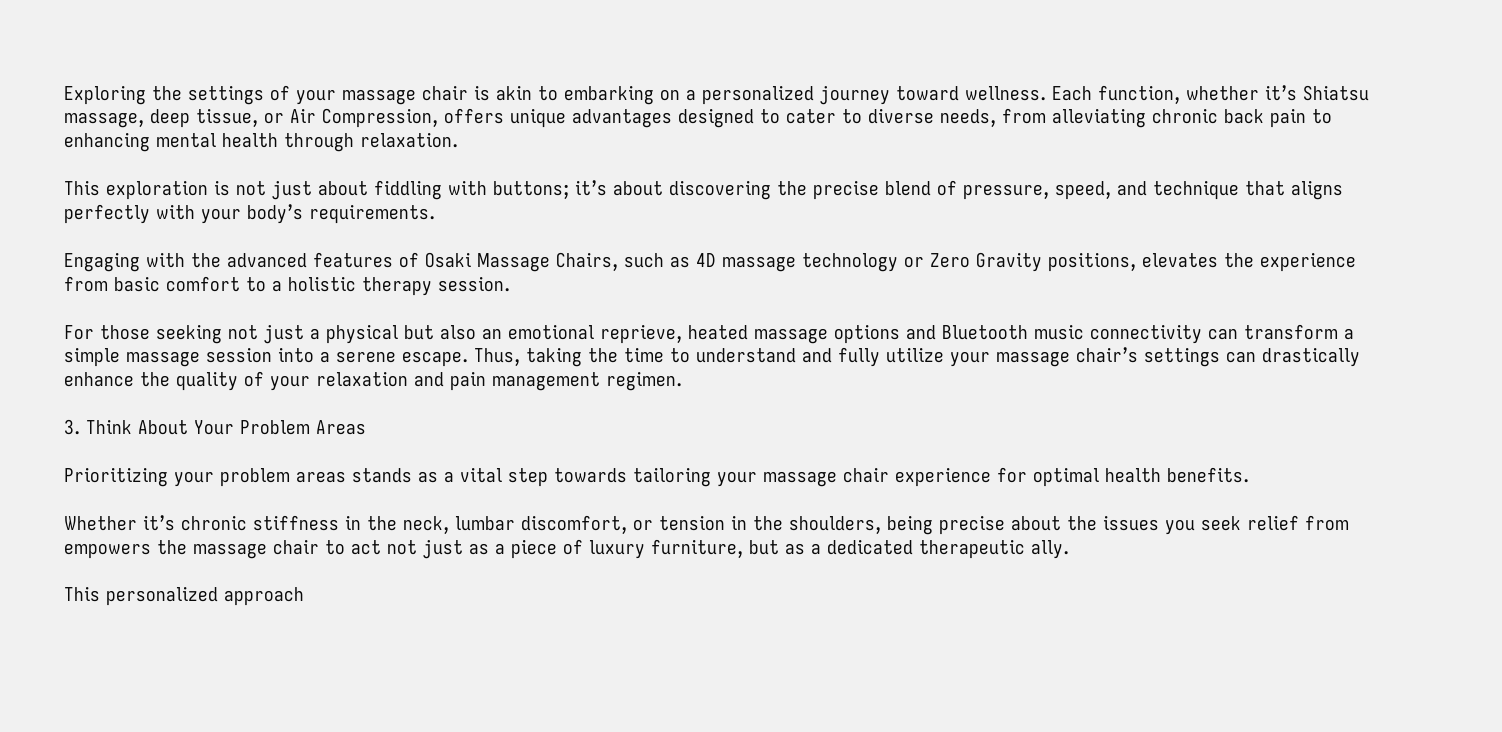Exploring the settings of your massage chair is akin to embarking on a personalized journey toward wellness. Each function, whether it’s Shiatsu massage, deep tissue, or Air Compression, offers unique advantages designed to cater to diverse needs, from alleviating chronic back pain to enhancing mental health through relaxation.

This exploration is not just about fiddling with buttons; it’s about discovering the precise blend of pressure, speed, and technique that aligns perfectly with your body’s requirements.

Engaging with the advanced features of Osaki Massage Chairs, such as 4D massage technology or Zero Gravity positions, elevates the experience from basic comfort to a holistic therapy session.

For those seeking not just a physical but also an emotional reprieve, heated massage options and Bluetooth music connectivity can transform a simple massage session into a serene escape. Thus, taking the time to understand and fully utilize your massage chair’s settings can drastically enhance the quality of your relaxation and pain management regimen.

3. Think About Your Problem Areas

Prioritizing your problem areas stands as a vital step towards tailoring your massage chair experience for optimal health benefits.

Whether it’s chronic stiffness in the neck, lumbar discomfort, or tension in the shoulders, being precise about the issues you seek relief from empowers the massage chair to act not just as a piece of luxury furniture, but as a dedicated therapeutic ally.

This personalized approach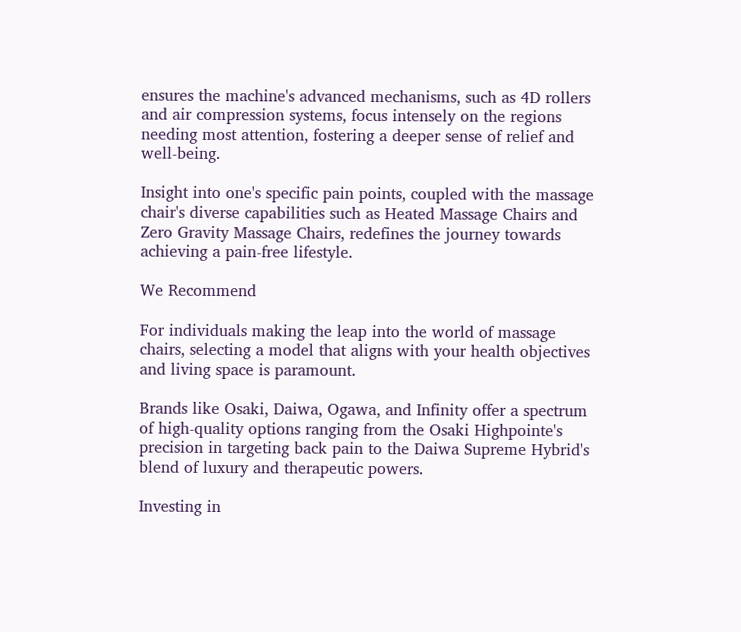ensures the machine's advanced mechanisms, such as 4D rollers and air compression systems, focus intensely on the regions needing most attention, fostering a deeper sense of relief and well-being.

Insight into one's specific pain points, coupled with the massage chair's diverse capabilities such as Heated Massage Chairs and Zero Gravity Massage Chairs, redefines the journey towards achieving a pain-free lifestyle.

We Recommend

For individuals making the leap into the world of massage chairs, selecting a model that aligns with your health objectives and living space is paramount.

Brands like Osaki, Daiwa, Ogawa, and Infinity offer a spectrum of high-quality options ranging from the Osaki Highpointe's precision in targeting back pain to the Daiwa Supreme Hybrid's blend of luxury and therapeutic powers.

Investing in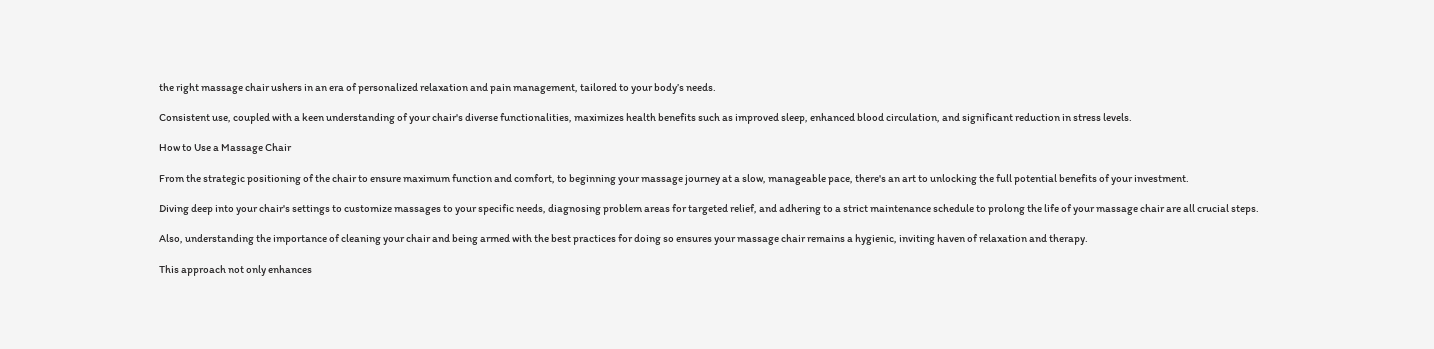the right massage chair ushers in an era of personalized relaxation and pain management, tailored to your body’s needs.

Consistent use, coupled with a keen understanding of your chair's diverse functionalities, maximizes health benefits such as improved sleep, enhanced blood circulation, and significant reduction in stress levels.

How to Use a Massage Chair

From the strategic positioning of the chair to ensure maximum function and comfort, to beginning your massage journey at a slow, manageable pace, there's an art to unlocking the full potential benefits of your investment.

Diving deep into your chair's settings to customize massages to your specific needs, diagnosing problem areas for targeted relief, and adhering to a strict maintenance schedule to prolong the life of your massage chair are all crucial steps.

Also, understanding the importance of cleaning your chair and being armed with the best practices for doing so ensures your massage chair remains a hygienic, inviting haven of relaxation and therapy.

This approach not only enhances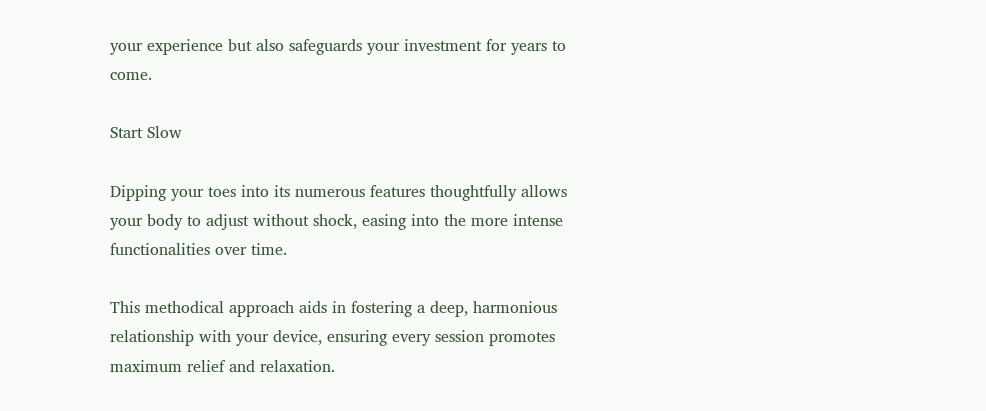your experience but also safeguards your investment for years to come.

Start Slow

Dipping your toes into its numerous features thoughtfully allows your body to adjust without shock, easing into the more intense functionalities over time.

This methodical approach aids in fostering a deep, harmonious relationship with your device, ensuring every session promotes maximum relief and relaxation.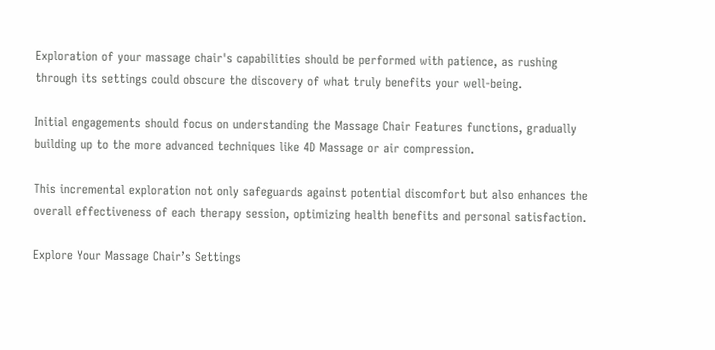Exploration of your massage chair's capabilities should be performed with patience, as rushing through its settings could obscure the discovery of what truly benefits your well-being.

Initial engagements should focus on understanding the Massage Chair Features functions, gradually building up to the more advanced techniques like 4D Massage or air compression.

This incremental exploration not only safeguards against potential discomfort but also enhances the overall effectiveness of each therapy session, optimizing health benefits and personal satisfaction.

Explore Your Massage Chair’s Settings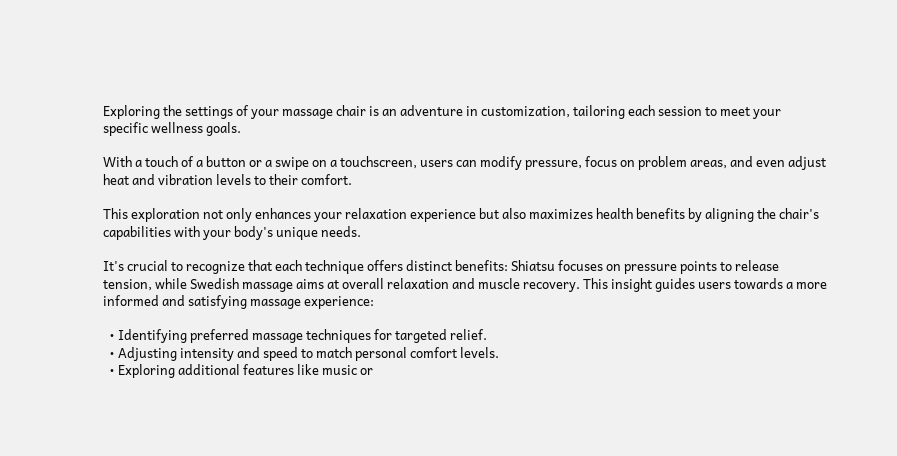Exploring the settings of your massage chair is an adventure in customization, tailoring each session to meet your specific wellness goals.

With a touch of a button or a swipe on a touchscreen, users can modify pressure, focus on problem areas, and even adjust heat and vibration levels to their comfort.

This exploration not only enhances your relaxation experience but also maximizes health benefits by aligning the chair's capabilities with your body's unique needs.

It's crucial to recognize that each technique offers distinct benefits: Shiatsu focuses on pressure points to release tension, while Swedish massage aims at overall relaxation and muscle recovery. This insight guides users towards a more informed and satisfying massage experience:

  • Identifying preferred massage techniques for targeted relief.
  • Adjusting intensity and speed to match personal comfort levels.
  • Exploring additional features like music or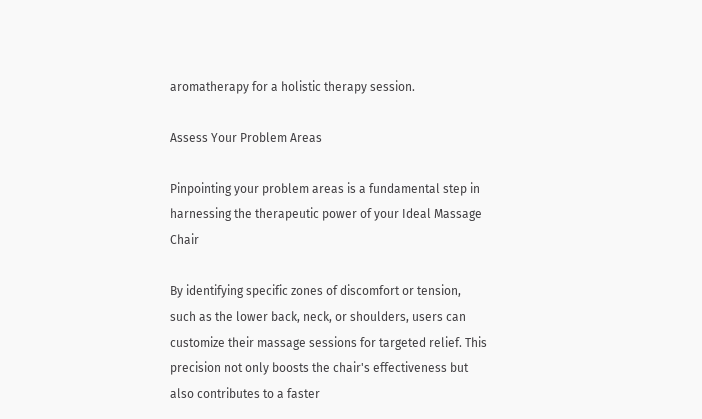aromatherapy for a holistic therapy session.

Assess Your Problem Areas

Pinpointing your problem areas is a fundamental step in harnessing the therapeutic power of your Ideal Massage Chair

By identifying specific zones of discomfort or tension, such as the lower back, neck, or shoulders, users can customize their massage sessions for targeted relief. This precision not only boosts the chair's effectiveness but also contributes to a faster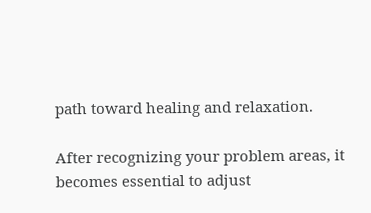path toward healing and relaxation.

After recognizing your problem areas, it becomes essential to adjust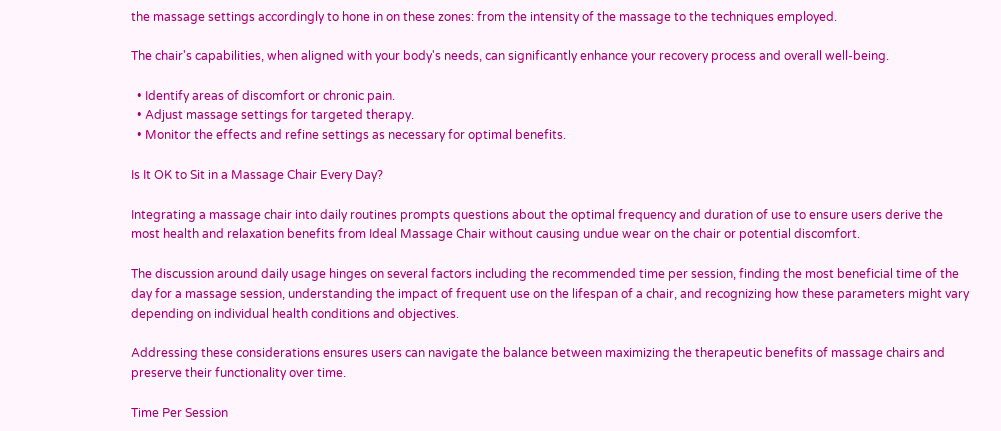the massage settings accordingly to hone in on these zones: from the intensity of the massage to the techniques employed.

The chair's capabilities, when aligned with your body's needs, can significantly enhance your recovery process and overall well-being.

  • Identify areas of discomfort or chronic pain.
  • Adjust massage settings for targeted therapy.
  • Monitor the effects and refine settings as necessary for optimal benefits.

Is It OK to Sit in a Massage Chair Every Day?

Integrating a massage chair into daily routines prompts questions about the optimal frequency and duration of use to ensure users derive the most health and relaxation benefits from Ideal Massage Chair without causing undue wear on the chair or potential discomfort.

The discussion around daily usage hinges on several factors including the recommended time per session, finding the most beneficial time of the day for a massage session, understanding the impact of frequent use on the lifespan of a chair, and recognizing how these parameters might vary depending on individual health conditions and objectives.

Addressing these considerations ensures users can navigate the balance between maximizing the therapeutic benefits of massage chairs and preserve their functionality over time.

Time Per Session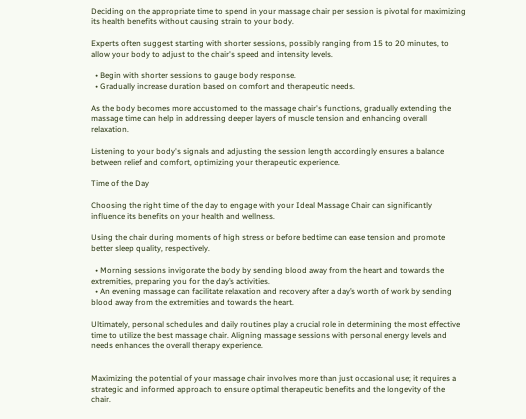Deciding on the appropriate time to spend in your massage chair per session is pivotal for maximizing its health benefits without causing strain to your body.

Experts often suggest starting with shorter sessions, possibly ranging from 15 to 20 minutes, to allow your body to adjust to the chair's speed and intensity levels.

  • Begin with shorter sessions to gauge body response.
  • Gradually increase duration based on comfort and therapeutic needs.

As the body becomes more accustomed to the massage chair's functions, gradually extending the massage time can help in addressing deeper layers of muscle tension and enhancing overall relaxation.

Listening to your body's signals and adjusting the session length accordingly ensures a balance between relief and comfort, optimizing your therapeutic experience.

Time of the Day

Choosing the right time of the day to engage with your Ideal Massage Chair can significantly influence its benefits on your health and wellness.

Using the chair during moments of high stress or before bedtime can ease tension and promote better sleep quality, respectively.

  • Morning sessions invigorate the body by sending blood away from the heart and towards the extremities, preparing you for the day’s activities.
  • An evening massage can facilitate relaxation and recovery after a day’s worth of work by sending blood away from the extremities and towards the heart.

Ultimately, personal schedules and daily routines play a crucial role in determining the most effective time to utilize the best massage chair. Aligning massage sessions with personal energy levels and needs enhances the overall therapy experience.


Maximizing the potential of your massage chair involves more than just occasional use; it requires a strategic and informed approach to ensure optimal therapeutic benefits and the longevity of the chair.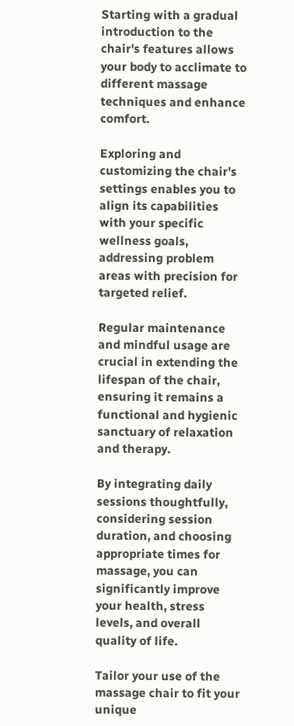Starting with a gradual introduction to the chair's features allows your body to acclimate to different massage techniques and enhance comfort.

Exploring and customizing the chair's settings enables you to align its capabilities with your specific wellness goals, addressing problem areas with precision for targeted relief.

Regular maintenance and mindful usage are crucial in extending the lifespan of the chair, ensuring it remains a functional and hygienic sanctuary of relaxation and therapy.

By integrating daily sessions thoughtfully, considering session duration, and choosing appropriate times for massage, you can significantly improve your health, stress levels, and overall quality of life.

Tailor your use of the massage chair to fit your unique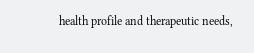health profile and therapeutic needs,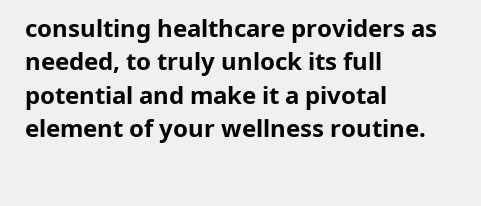consulting healthcare providers as needed, to truly unlock its full potential and make it a pivotal element of your wellness routine.